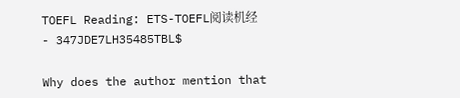TOEFL Reading: ETS-TOEFL阅读机经 - 347JDE7LH35485TBL$

Why does the author mention that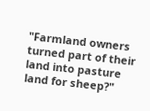"Farmland owners turned part of their land into pasture land for sheep?"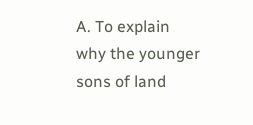A. To explain why the younger sons of land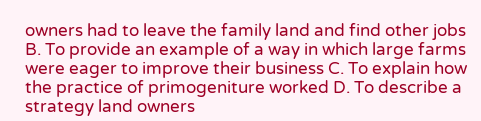owners had to leave the family land and find other jobs B. To provide an example of a way in which large farms were eager to improve their business C. To explain how the practice of primogeniture worked D. To describe a strategy land owners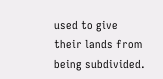used to give their lands from being subdivided.